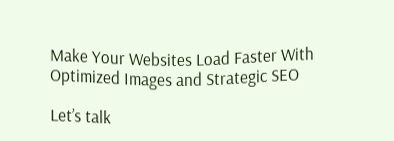Make Your Websites Load Faster With Optimized Images and Strategic SEO

Let’s talk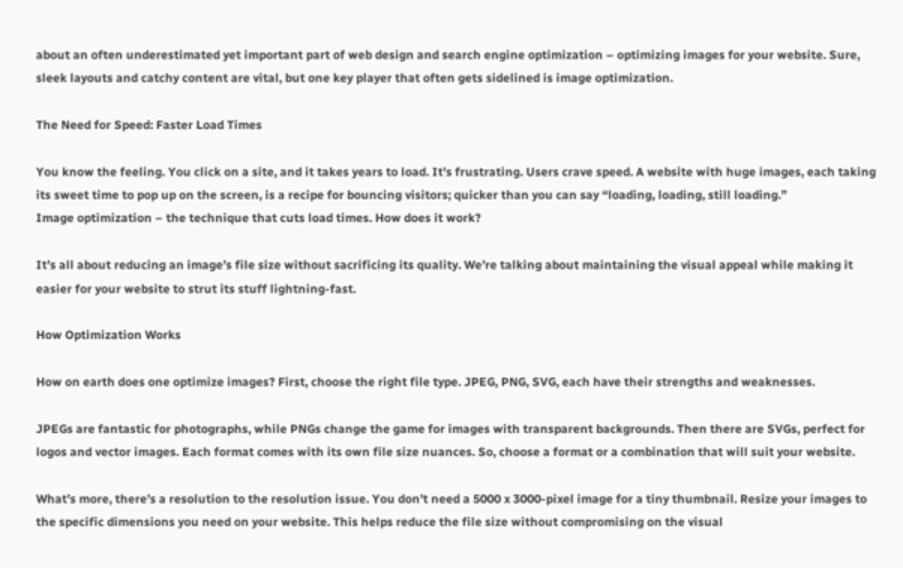about an often underestimated yet important part of web design and search engine optimization – optimizing images for your website. Sure, sleek layouts and catchy content are vital, but one key player that often gets sidelined is image optimization.

The Need for Speed: Faster Load Times

You know the feeling. You click on a site, and it takes years to load. It’s frustrating. Users crave speed. A website with huge images, each taking its sweet time to pop up on the screen, is a recipe for bouncing visitors; quicker than you can say “loading, loading, still loading.”
Image optimization – the technique that cuts load times. How does it work?

It’s all about reducing an image’s file size without sacrificing its quality. We’re talking about maintaining the visual appeal while making it easier for your website to strut its stuff lightning-fast.

How Optimization Works

How on earth does one optimize images? First, choose the right file type. JPEG, PNG, SVG, each have their strengths and weaknesses.

JPEGs are fantastic for photographs, while PNGs change the game for images with transparent backgrounds. Then there are SVGs, perfect for logos and vector images. Each format comes with its own file size nuances. So, choose a format or a combination that will suit your website.

What’s more, there’s a resolution to the resolution issue. You don’t need a 5000 x 3000-pixel image for a tiny thumbnail. Resize your images to the specific dimensions you need on your website. This helps reduce the file size without compromising on the visual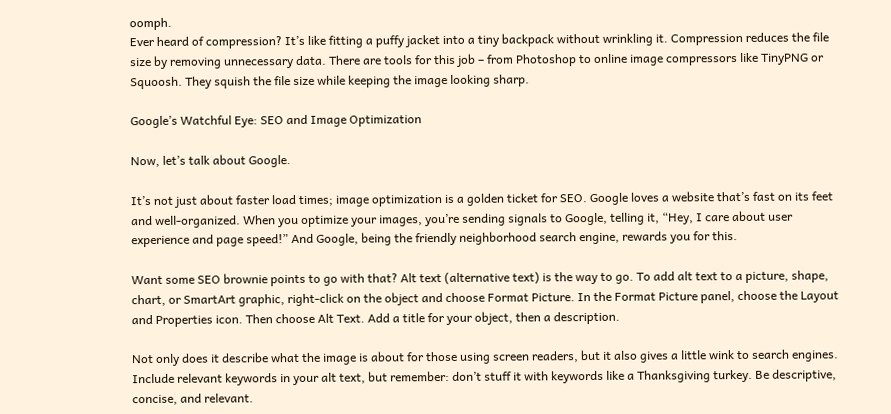oomph.
Ever heard of compression? It’s like fitting a puffy jacket into a tiny backpack without wrinkling it. Compression reduces the file size by removing unnecessary data. There are tools for this job – from Photoshop to online image compressors like TinyPNG or Squoosh. They squish the file size while keeping the image looking sharp.

Google’s Watchful Eye: SEO and Image Optimization

Now, let’s talk about Google.

It’s not just about faster load times; image optimization is a golden ticket for SEO. Google loves a website that’s fast on its feet and well-organized. When you optimize your images, you’re sending signals to Google, telling it, “Hey, I care about user experience and page speed!” And Google, being the friendly neighborhood search engine, rewards you for this.

Want some SEO brownie points to go with that? Alt text (alternative text) is the way to go. To add alt text to a picture, shape, chart, or SmartArt graphic, right-click on the object and choose Format Picture. In the Format Picture panel, choose the Layout and Properties icon. Then choose Alt Text. Add a title for your object, then a description.

Not only does it describe what the image is about for those using screen readers, but it also gives a little wink to search engines. Include relevant keywords in your alt text, but remember: don’t stuff it with keywords like a Thanksgiving turkey. Be descriptive, concise, and relevant.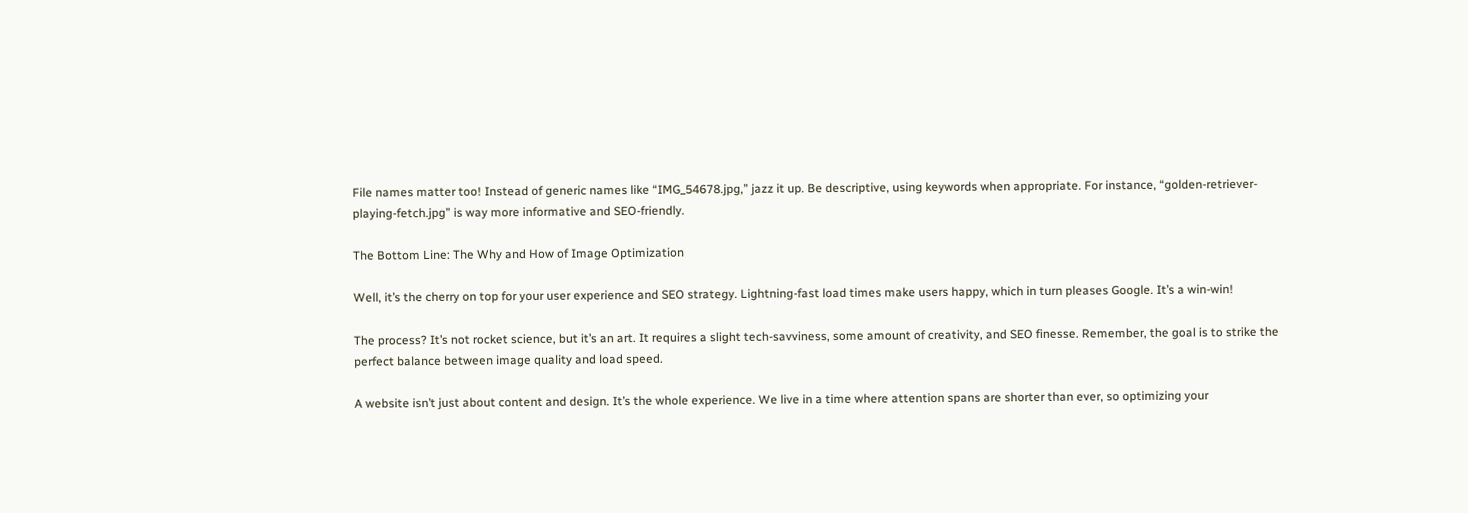File names matter too! Instead of generic names like “IMG_54678.jpg,” jazz it up. Be descriptive, using keywords when appropriate. For instance, “golden-retriever-playing-fetch.jpg” is way more informative and SEO-friendly.

The Bottom Line: The Why and How of Image Optimization

Well, it’s the cherry on top for your user experience and SEO strategy. Lightning-fast load times make users happy, which in turn pleases Google. It’s a win-win!

The process? It’s not rocket science, but it’s an art. It requires a slight tech-savviness, some amount of creativity, and SEO finesse. Remember, the goal is to strike the perfect balance between image quality and load speed.

A website isn’t just about content and design. It’s the whole experience. We live in a time where attention spans are shorter than ever, so optimizing your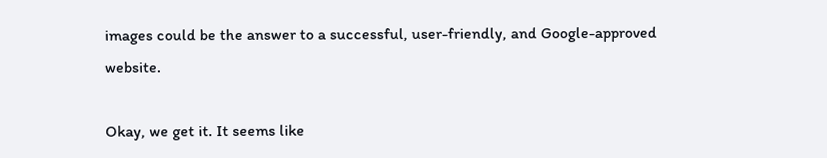images could be the answer to a successful, user-friendly, and Google-approved website.

Okay, we get it. It seems like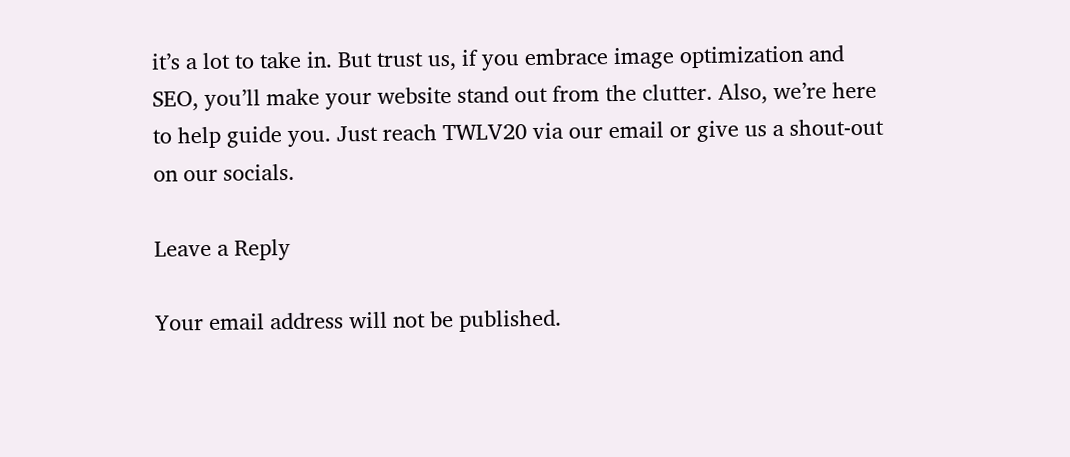it’s a lot to take in. But trust us, if you embrace image optimization and SEO, you’ll make your website stand out from the clutter. Also, we’re here to help guide you. Just reach TWLV20 via our email or give us a shout-out on our socials.

Leave a Reply

Your email address will not be published.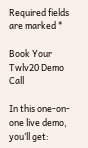Required fields are marked *

Book Your
Twlv20 Demo Call

In this one-on-one live demo, you’ll get: